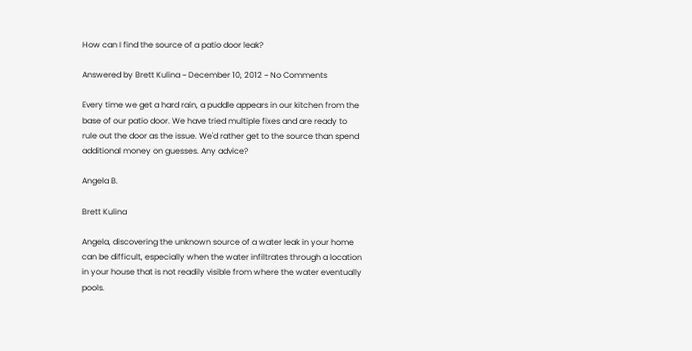How can I find the source of a patio door leak?

Answered by Brett Kulina ~ December 10, 2012 ~ No Comments

Every time we get a hard rain, a puddle appears in our kitchen from the base of our patio door. We have tried multiple fixes and are ready to rule out the door as the issue. We'd rather get to the source than spend additional money on guesses. Any advice?

Angela B.

Brett Kulina

Angela, discovering the unknown source of a water leak in your home can be difficult, especially when the water infiltrates through a location in your house that is not readily visible from where the water eventually pools.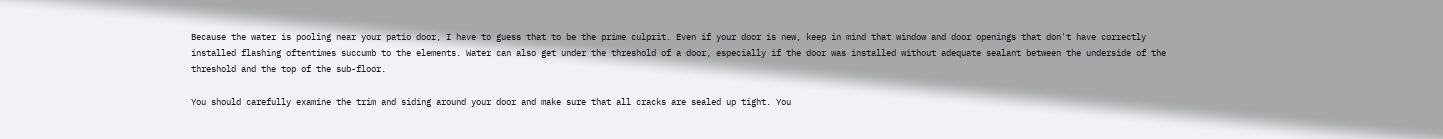Because the water is pooling near your patio door, I have to guess that to be the prime culprit. Even if your door is new, keep in mind that window and door openings that don't have correctly installed flashing oftentimes succumb to the elements. Water can also get under the threshold of a door, especially if the door was installed without adequate sealant between the underside of the threshold and the top of the sub-floor.

You should carefully examine the trim and siding around your door and make sure that all cracks are sealed up tight. You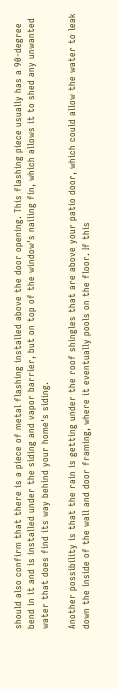should also confirm that there is a piece of metal flashing installed above the door opening. This flashing piece usually has a 90-degree bend in it and is installed under the siding and vapor barrier, but on top of the window's nailing fin, which allows it to shed any unwanted water that does find its way behind your home's siding.

Another possibility is that the rain is getting under the roof shingles that are above your patio door, which could allow the water to leak down the inside of the wall and door framing, where it eventually pools on the floor. If this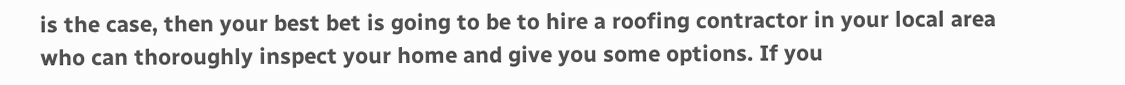is the case, then your best bet is going to be to hire a roofing contractor in your local area who can thoroughly inspect your home and give you some options. If you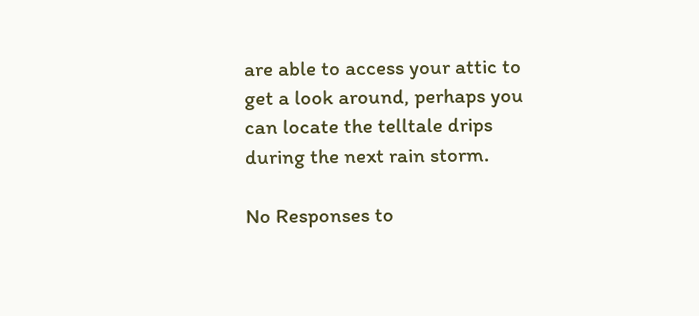are able to access your attic to get a look around, perhaps you can locate the telltale drips during the next rain storm.

No Responses to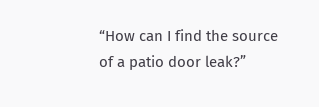“How can I find the source of a patio door leak?”